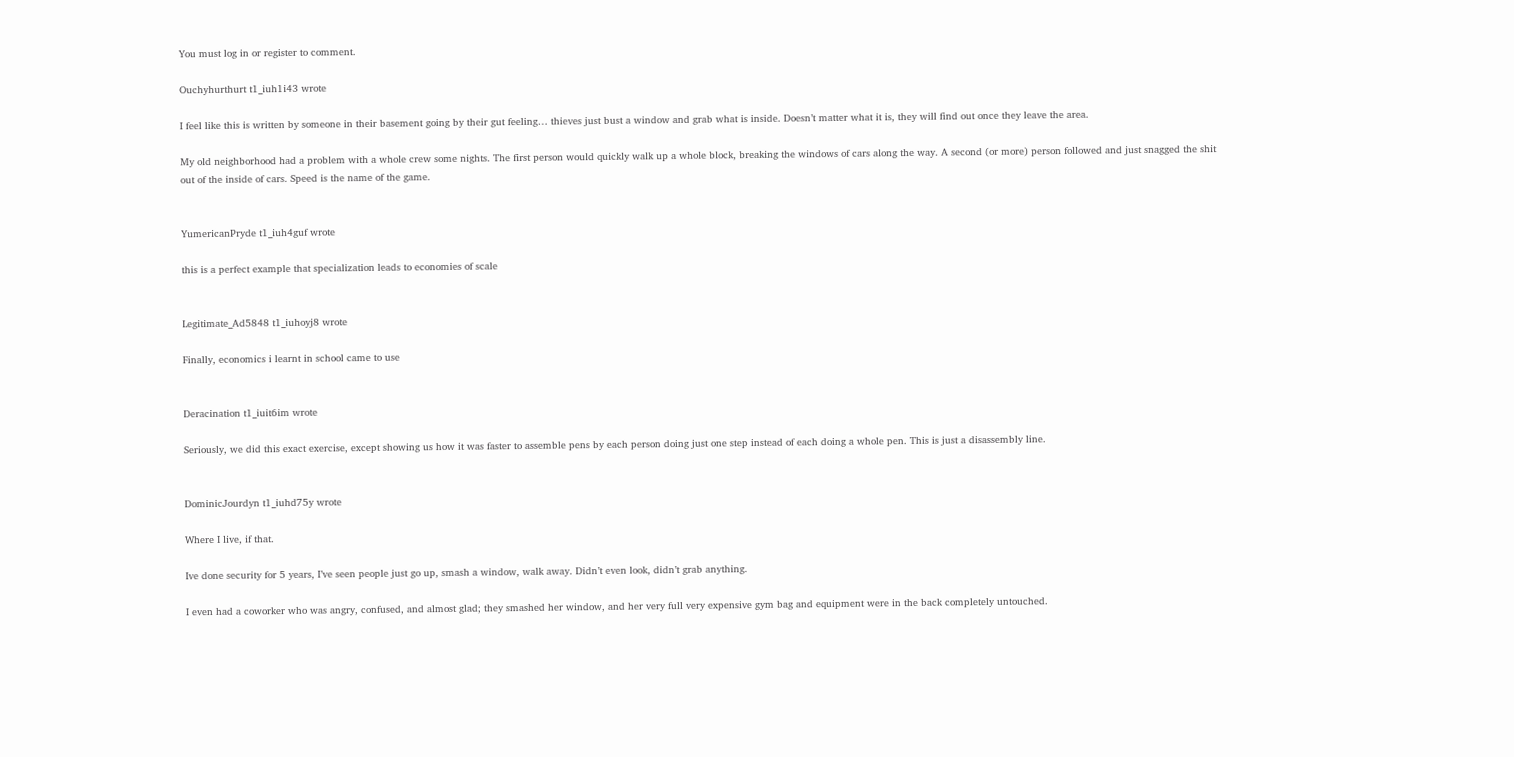You must log in or register to comment.

Ouchyhurthurt t1_iuh1i43 wrote

I feel like this is written by someone in their basement going by their gut feeling… thieves just bust a window and grab what is inside. Doesn’t matter what it is, they will find out once they leave the area.

My old neighborhood had a problem with a whole crew some nights. The first person would quickly walk up a whole block, breaking the windows of cars along the way. A second (or more) person followed and just snagged the shit out of the inside of cars. Speed is the name of the game.


YumericanPryde t1_iuh4guf wrote

this is a perfect example that specialization leads to economies of scale


Legitimate_Ad5848 t1_iuhoyj8 wrote

Finally, economics i learnt in school came to use


Deracination t1_iuit6im wrote

Seriously, we did this exact exercise, except showing us how it was faster to assemble pens by each person doing just one step instead of each doing a whole pen. This is just a disassembly line.


DominicJourdyn t1_iuhd75y wrote

Where I live, if that.

Ive done security for 5 years, I’ve seen people just go up, smash a window, walk away. Didn’t even look, didn’t grab anything.

I even had a coworker who was angry, confused, and almost glad; they smashed her window, and her very full very expensive gym bag and equipment were in the back completely untouched.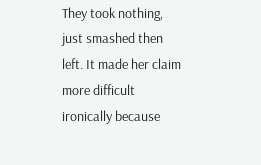They took nothing, just smashed then left. It made her claim more difficult ironically because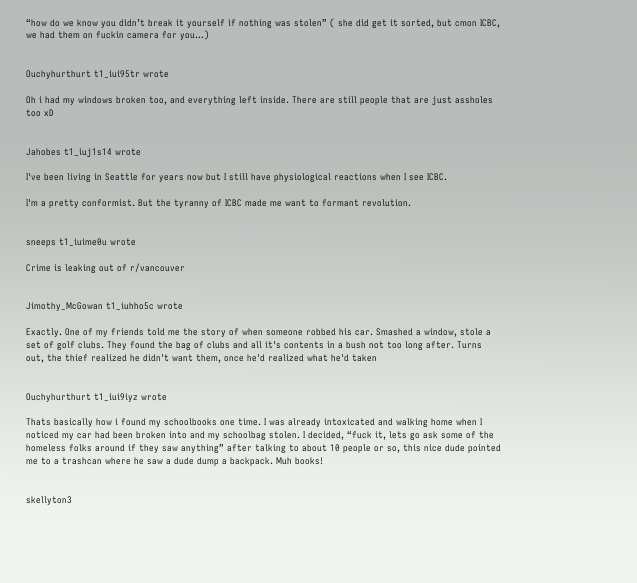“how do we know you didn’t break it yourself if nothing was stolen” ( she did get it sorted, but cmon ICBC, we had them on fuckin camera for you…)


Ouchyhurthurt t1_iui95tr wrote

Oh i had my windows broken too, and everything left inside. There are still people that are just assholes too xD


Jahobes t1_iuj1s14 wrote

I've been living in Seattle for years now but I still have physiological reactions when I see ICBC.

I'm a pretty conformist. But the tyranny of ICBC made me want to formant revolution.


sneeps t1_iuime0u wrote

Crime is leaking out of r/vancouver


Jimothy_McGowan t1_iuhho5c wrote

Exactly. One of my friends told me the story of when someone robbed his car. Smashed a window, stole a set of golf clubs. They found the bag of clubs and all it's contents in a bush not too long after. Turns out, the thief realized he didn't want them, once he'd realized what he'd taken


Ouchyhurthurt t1_iui9iyz wrote

Thats basically how i found my schoolbooks one time. I was already intoxicated and walking home when I noticed my car had been broken into and my schoolbag stolen. I decided, “fuck it, lets go ask some of the homeless folks around if they saw anything” after talking to about 10 people or so, this nice dude pointed me to a trashcan where he saw a dude dump a backpack. Muh books!


skellyton3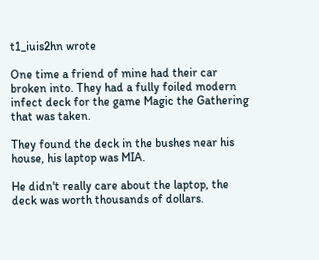t1_iuis2hn wrote

One time a friend of mine had their car broken into. They had a fully foiled modern infect deck for the game Magic the Gathering that was taken.

They found the deck in the bushes near his house, his laptop was MIA.

He didn't really care about the laptop, the deck was worth thousands of dollars.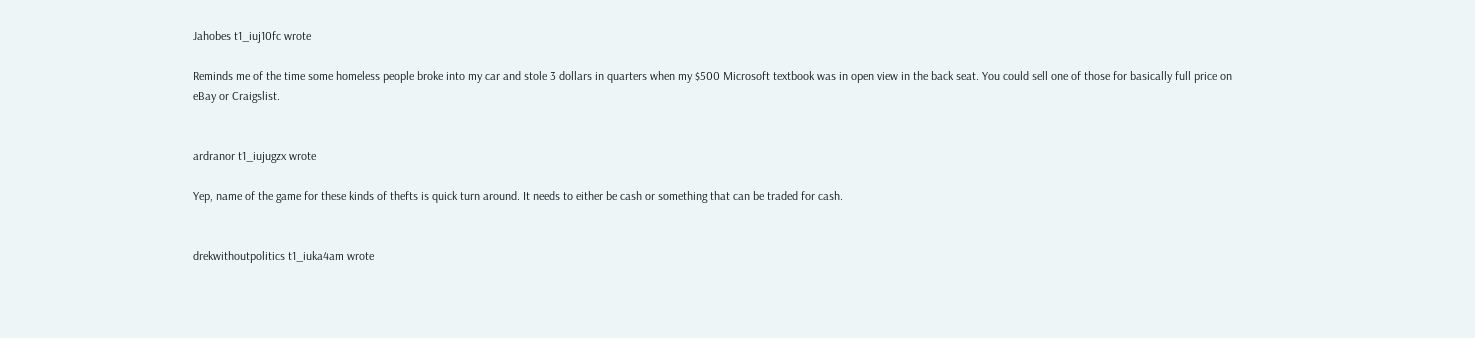Jahobes t1_iuj10fc wrote

Reminds me of the time some homeless people broke into my car and stole 3 dollars in quarters when my $500 Microsoft textbook was in open view in the back seat. You could sell one of those for basically full price on eBay or Craigslist.


ardranor t1_iujugzx wrote

Yep, name of the game for these kinds of thefts is quick turn around. It needs to either be cash or something that can be traded for cash.


drekwithoutpolitics t1_iuka4am wrote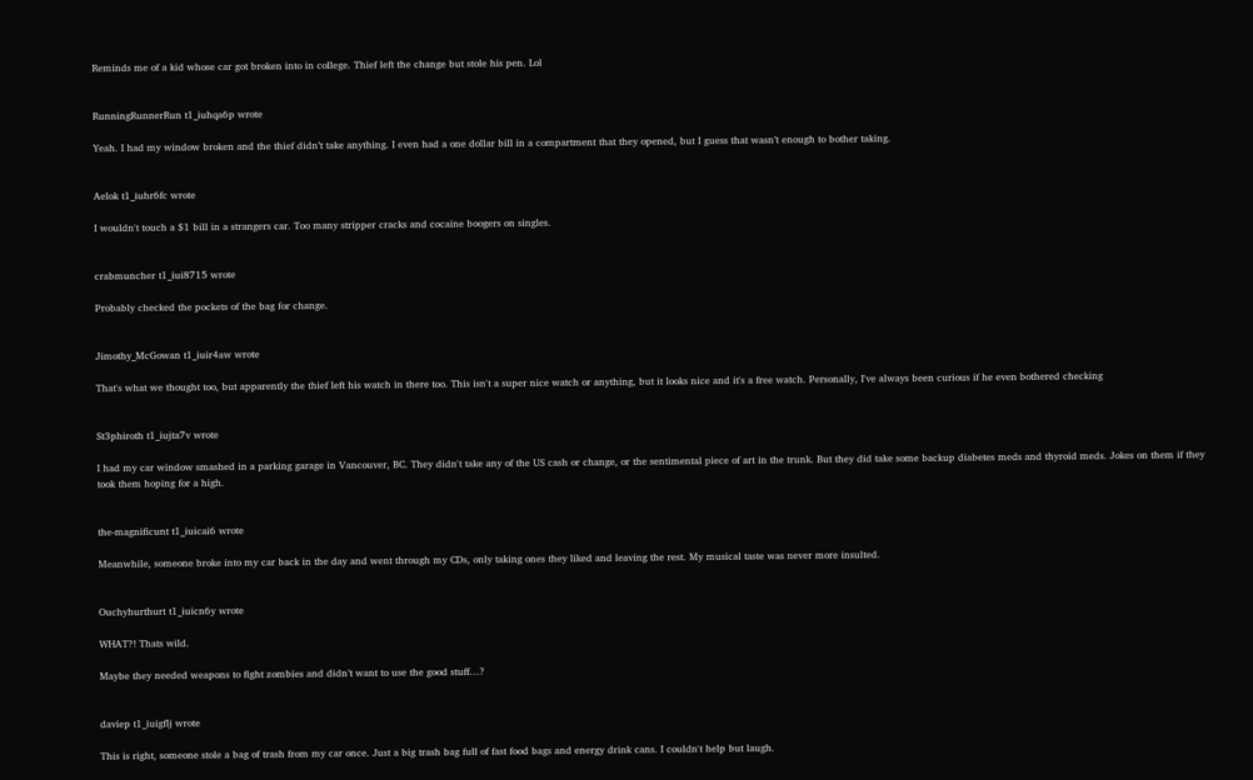Reminds me of a kid whose car got broken into in college. Thief left the change but stole his pen. Lol


RunningRunnerRun t1_iuhqa6p wrote

Yeah. I had my window broken and the thief didn’t take anything. I even had a one dollar bill in a compartment that they opened, but I guess that wasn’t enough to bother taking.


Aelok t1_iuhr6fc wrote

I wouldn't touch a $1 bill in a strangers car. Too many stripper cracks and cocaine boogers on singles.


crabmuncher t1_iui8715 wrote

Probably checked the pockets of the bag for change.


Jimothy_McGowan t1_iuir4aw wrote

That's what we thought too, but apparently the thief left his watch in there too. This isn't a super nice watch or anything, but it looks nice and it's a free watch. Personally, I've always been curious if he even bothered checking


St3phiroth t1_iujta7v wrote

I had my car window smashed in a parking garage in Vancouver, BC. They didn't take any of the US cash or change, or the sentimental piece of art in the trunk. But they did take some backup diabetes meds and thyroid meds. Jokes on them if they took them hoping for a high.


the-magnificunt t1_iuicai6 wrote

Meanwhile, someone broke into my car back in the day and went through my CDs, only taking ones they liked and leaving the rest. My musical taste was never more insulted.


Ouchyhurthurt t1_iuicn6y wrote

WHAT?! Thats wild.

Maybe they needed weapons to fight zombies and didn’t want to use the good stuff…?


daviep t1_iuigflj wrote

This is right, someone stole a bag of trash from my car once. Just a big trash bag full of fast food bags and energy drink cans. I couldn't help but laugh.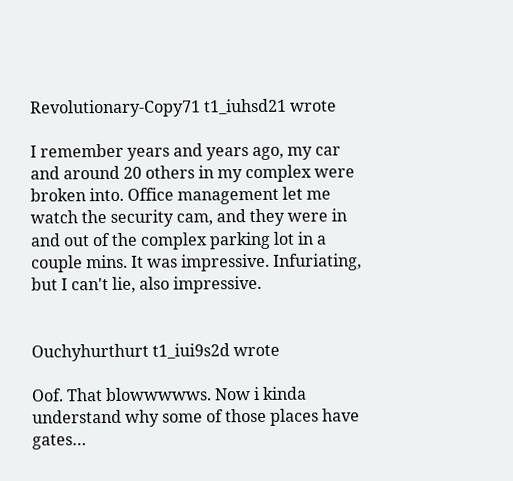Revolutionary-Copy71 t1_iuhsd21 wrote

I remember years and years ago, my car and around 20 others in my complex were broken into. Office management let me watch the security cam, and they were in and out of the complex parking lot in a couple mins. It was impressive. Infuriating, but I can't lie, also impressive.


Ouchyhurthurt t1_iui9s2d wrote

Oof. That blowwwwws. Now i kinda understand why some of those places have gates…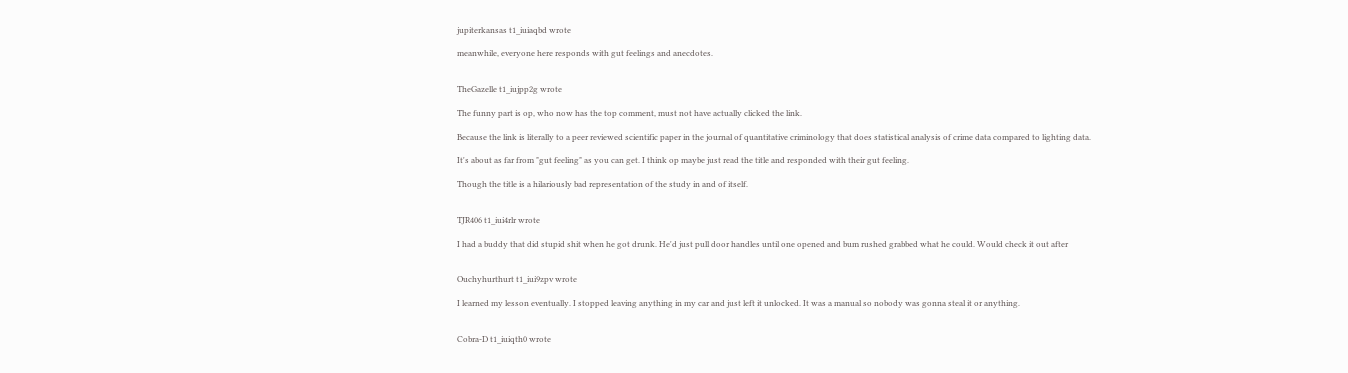jupiterkansas t1_iuiaqbd wrote

meanwhile, everyone here responds with gut feelings and anecdotes.


TheGazelle t1_iujpp2g wrote

The funny part is op, who now has the top comment, must not have actually clicked the link.

Because the link is literally to a peer reviewed scientific paper in the journal of quantitative criminology that does statistical analysis of crime data compared to lighting data.

It's about as far from "gut feeling" as you can get. I think op maybe just read the title and responded with their gut feeling.

Though the title is a hilariously bad representation of the study in and of itself.


TJR406 t1_iui4rlr wrote

I had a buddy that did stupid shit when he got drunk. He'd just pull door handles until one opened and bum rushed grabbed what he could. Would check it out after


Ouchyhurthurt t1_iui9zpv wrote

I learned my lesson eventually. I stopped leaving anything in my car and just left it unlocked. It was a manual so nobody was gonna steal it or anything.


Cobra-D t1_iuiqth0 wrote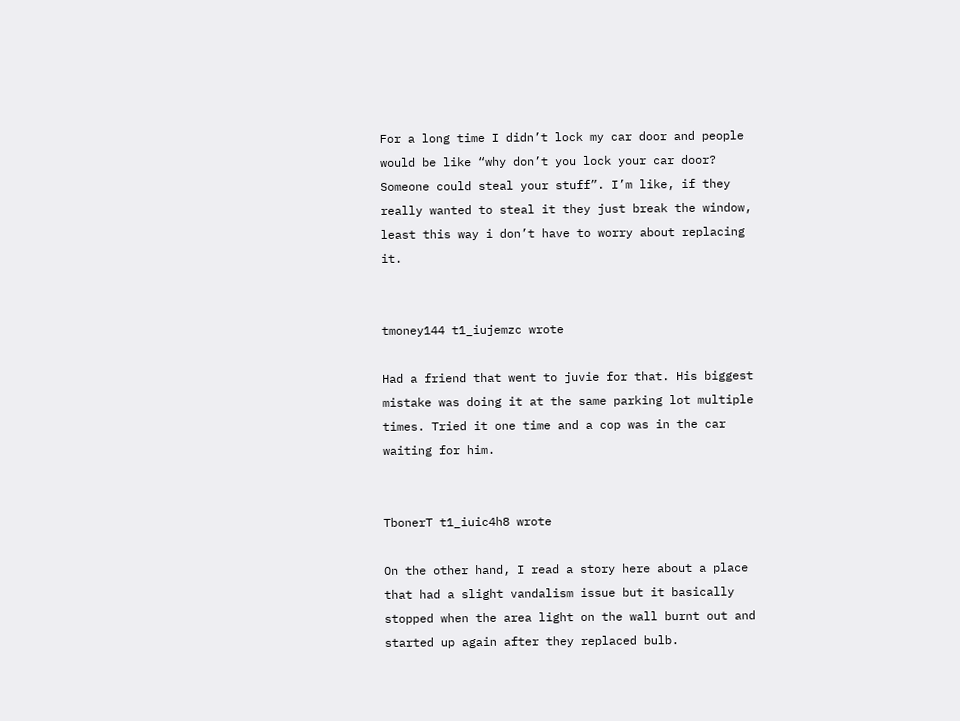For a long time I didn’t lock my car door and people would be like “why don’t you lock your car door? Someone could steal your stuff”. I’m like, if they really wanted to steal it they just break the window, least this way i don’t have to worry about replacing it.


tmoney144 t1_iujemzc wrote

Had a friend that went to juvie for that. His biggest mistake was doing it at the same parking lot multiple times. Tried it one time and a cop was in the car waiting for him.


TbonerT t1_iuic4h8 wrote

On the other hand, I read a story here about a place that had a slight vandalism issue but it basically stopped when the area light on the wall burnt out and started up again after they replaced bulb.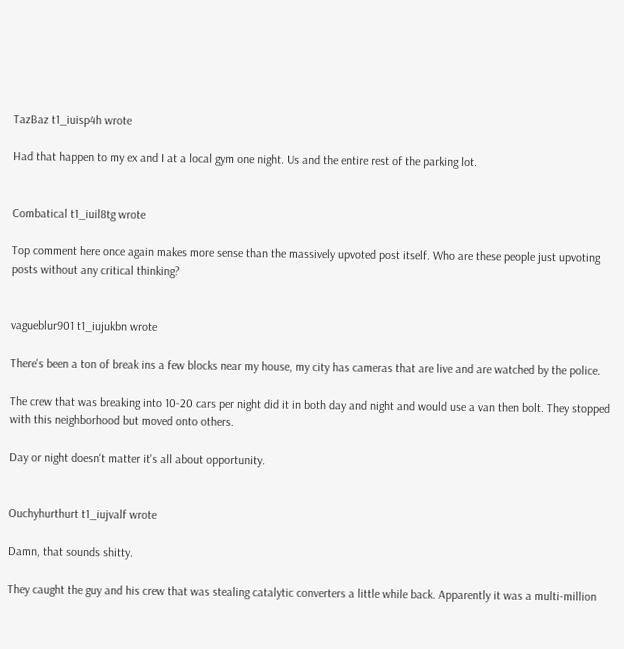TazBaz t1_iuisp4h wrote

Had that happen to my ex and I at a local gym one night. Us and the entire rest of the parking lot.


Combatical t1_iuil8tg wrote

Top comment here once again makes more sense than the massively upvoted post itself. Who are these people just upvoting posts without any critical thinking?


vagueblur901 t1_iujukbn wrote

There's been a ton of break ins a few blocks near my house, my city has cameras that are live and are watched by the police.

The crew that was breaking into 10-20 cars per night did it in both day and night and would use a van then bolt. They stopped with this neighborhood but moved onto others.

Day or night doesn't matter it's all about opportunity.


Ouchyhurthurt t1_iujvalf wrote

Damn, that sounds shitty.

They caught the guy and his crew that was stealing catalytic converters a little while back. Apparently it was a multi-million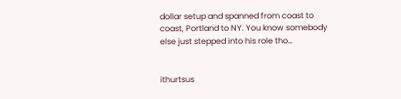dollar setup and spanned from coast to coast, Portland to NY. You know somebody else just stepped into his role tho…


ithurtsus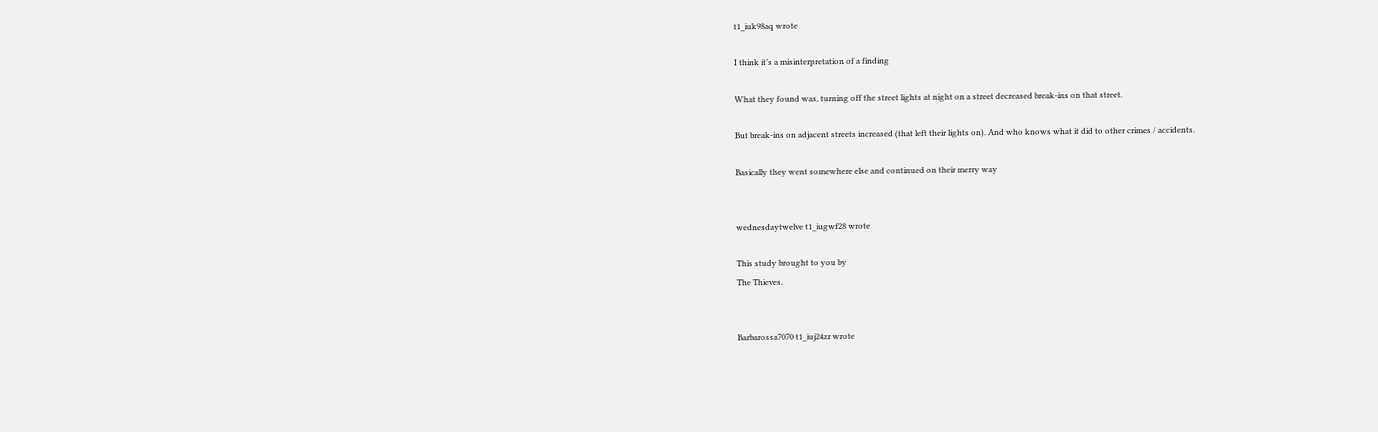t1_iuk98aq wrote

I think it’s a misinterpretation of a finding

What they found was, turning off the street lights at night on a street decreased break-ins on that street.

But break-ins on adjacent streets increased (that left their lights on). And who knows what it did to other crimes / accidents.

Basically they went somewhere else and continued on their merry way


wednesdaytwelve t1_iugwf28 wrote

This study brought to you by
The Thieves.


Barbarossa7070 t1_iuj24zr wrote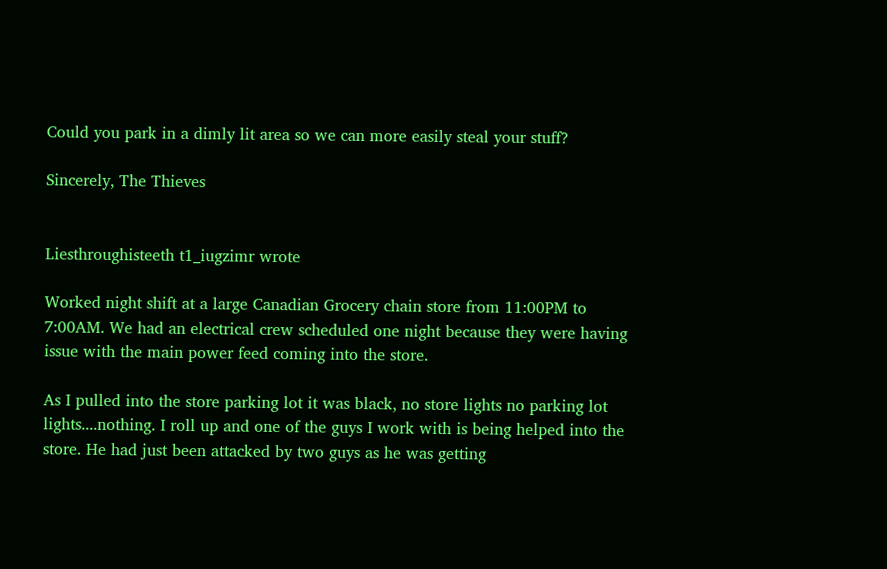Could you park in a dimly lit area so we can more easily steal your stuff?

Sincerely, The Thieves


Liesthroughisteeth t1_iugzimr wrote

Worked night shift at a large Canadian Grocery chain store from 11:00PM to 7:00AM. We had an electrical crew scheduled one night because they were having issue with the main power feed coming into the store.

As I pulled into the store parking lot it was black, no store lights no parking lot lights....nothing. I roll up and one of the guys I work with is being helped into the store. He had just been attacked by two guys as he was getting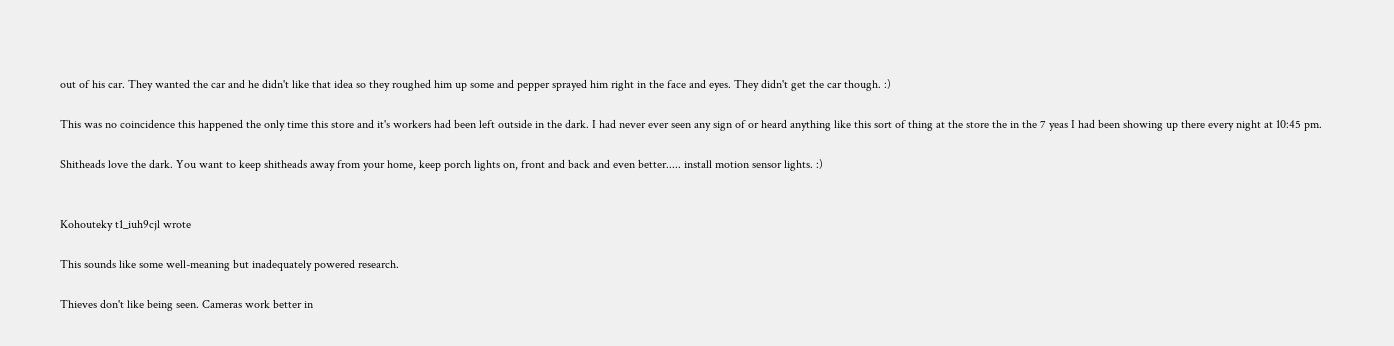out of his car. They wanted the car and he didn't like that idea so they roughed him up some and pepper sprayed him right in the face and eyes. They didn't get the car though. :)

This was no coincidence this happened the only time this store and it's workers had been left outside in the dark. I had never ever seen any sign of or heard anything like this sort of thing at the store the in the 7 yeas I had been showing up there every night at 10:45 pm.

Shitheads love the dark. You want to keep shitheads away from your home, keep porch lights on, front and back and even better..... install motion sensor lights. :)


Kohouteky t1_iuh9cjl wrote

This sounds like some well-meaning but inadequately powered research.

Thieves don't like being seen. Cameras work better in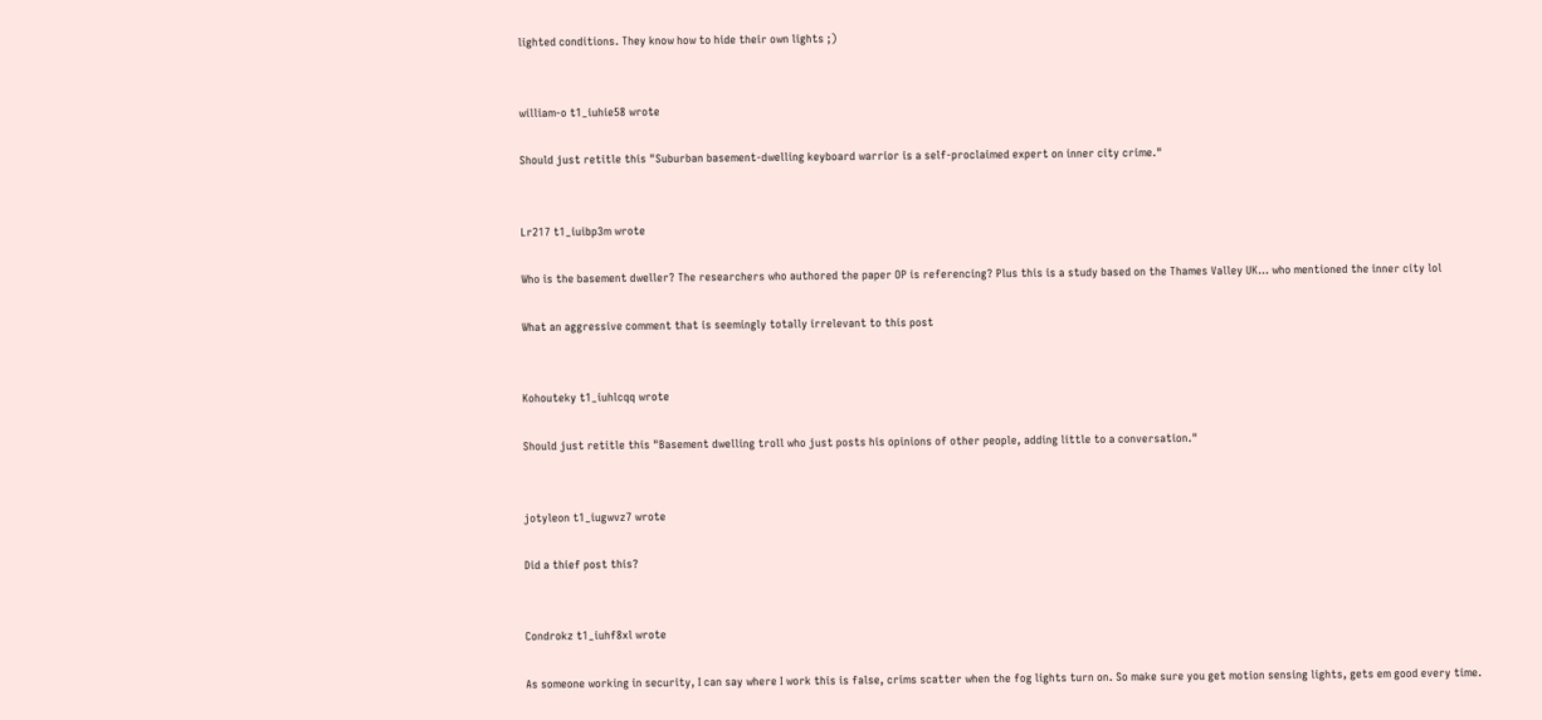lighted conditions. They know how to hide their own lights ;)


william-o t1_iuhie58 wrote

Should just retitle this "Suburban basement-dwelling keyboard warrior is a self-proclaimed expert on inner city crime."


Lr217 t1_iuibp3m wrote

Who is the basement dweller? The researchers who authored the paper OP is referencing? Plus this is a study based on the Thames Valley UK… who mentioned the inner city lol

What an aggressive comment that is seemingly totally irrelevant to this post


Kohouteky t1_iuhlcqq wrote

Should just retitle this "Basement dwelling troll who just posts his opinions of other people, adding little to a conversation."


jotyleon t1_iugwvz7 wrote

Did a thief post this?


Condrokz t1_iuhf8xl wrote

As someone working in security, I can say where I work this is false, crims scatter when the fog lights turn on. So make sure you get motion sensing lights, gets em good every time.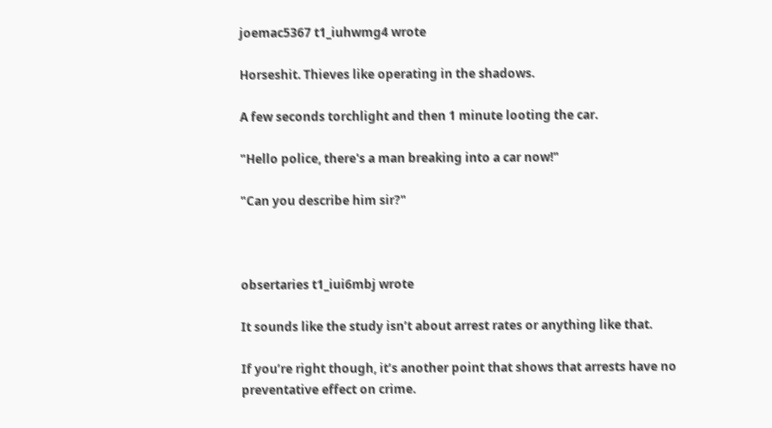joemac5367 t1_iuhwmg4 wrote

Horseshit. Thieves like operating in the shadows.

A few seconds torchlight and then 1 minute looting the car.

"Hello police, there's a man breaking into a car now!"

"Can you describe him sir?"



obsertaries t1_iui6mbj wrote

It sounds like the study isn’t about arrest rates or anything like that.

If you’re right though, it’s another point that shows that arrests have no preventative effect on crime.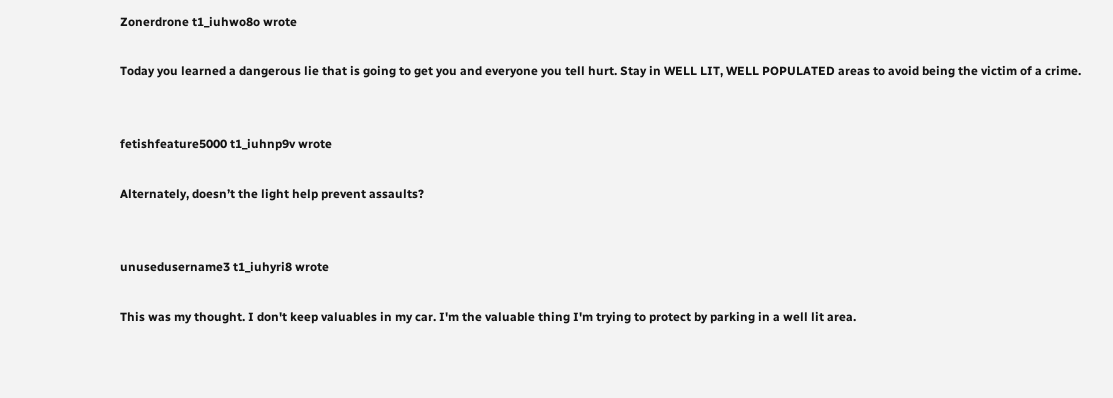Zonerdrone t1_iuhwo8o wrote

Today you learned a dangerous lie that is going to get you and everyone you tell hurt. Stay in WELL LIT, WELL POPULATED areas to avoid being the victim of a crime.


fetishfeature5000 t1_iuhnp9v wrote

Alternately, doesn’t the light help prevent assaults?


unusedusername3 t1_iuhyri8 wrote

This was my thought. I don't keep valuables in my car. I'm the valuable thing I'm trying to protect by parking in a well lit area.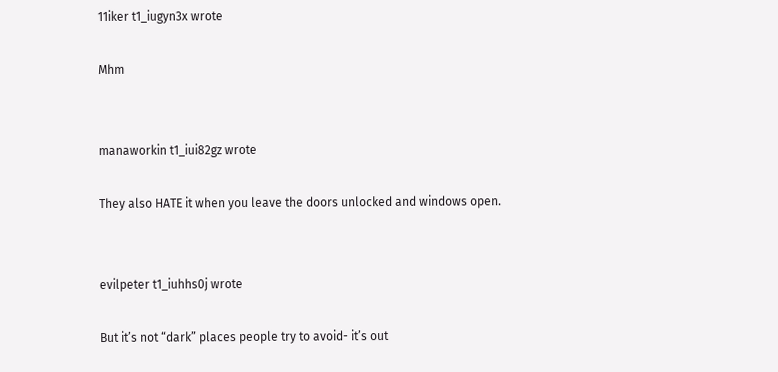11iker t1_iugyn3x wrote

Mhm


manaworkin t1_iui82gz wrote

They also HATE it when you leave the doors unlocked and windows open.


evilpeter t1_iuhhs0j wrote

But it’s not “dark” places people try to avoid- it’s out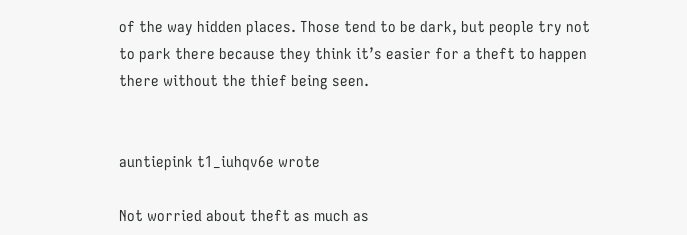of the way hidden places. Those tend to be dark, but people try not to park there because they think it’s easier for a theft to happen there without the thief being seen.


auntiepink t1_iuhqv6e wrote

Not worried about theft as much as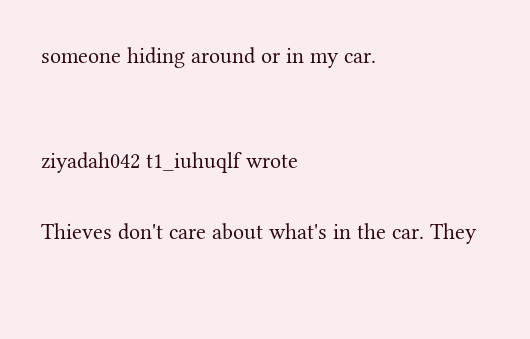someone hiding around or in my car.


ziyadah042 t1_iuhuqlf wrote

Thieves don't care about what's in the car. They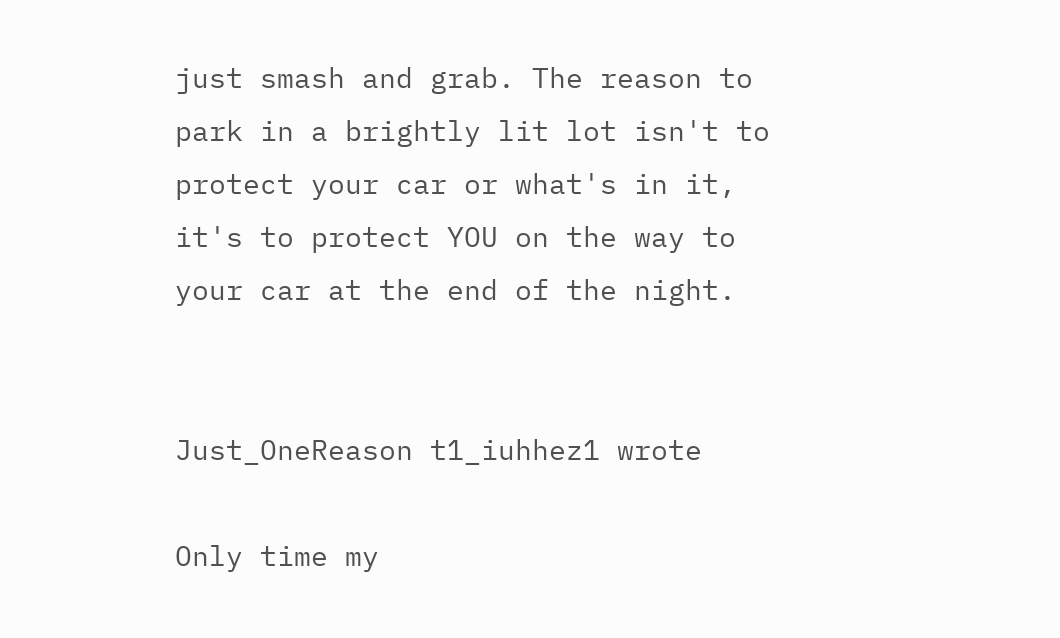just smash and grab. The reason to park in a brightly lit lot isn't to protect your car or what's in it, it's to protect YOU on the way to your car at the end of the night.


Just_OneReason t1_iuhhez1 wrote

Only time my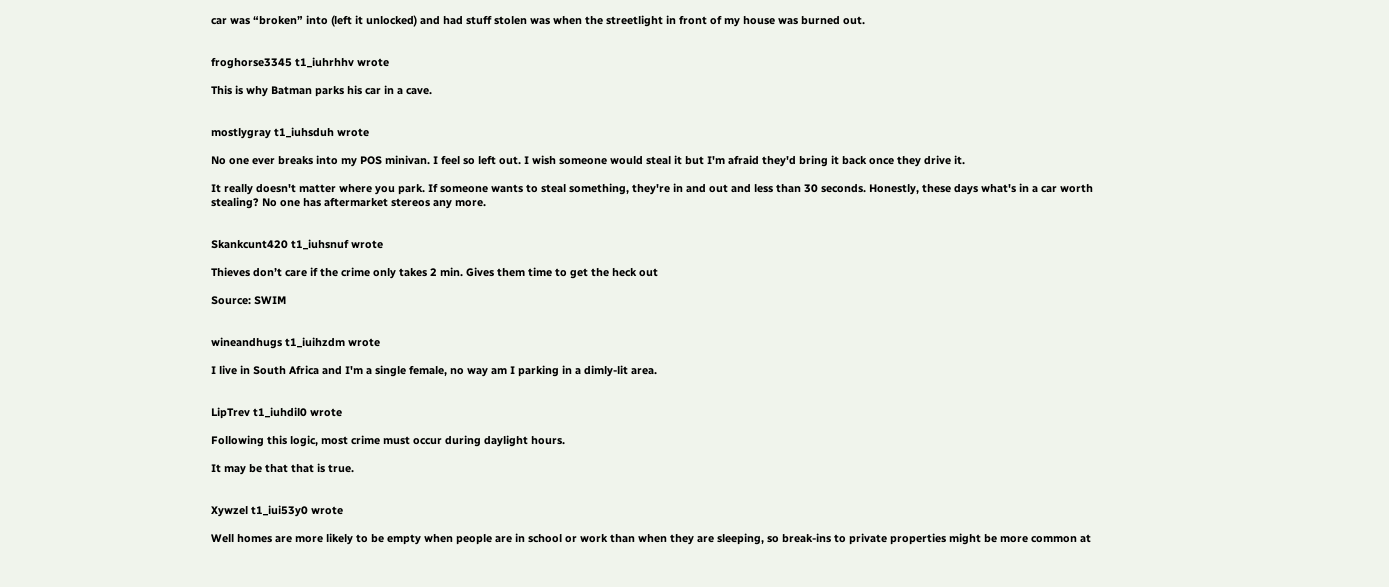car was “broken” into (left it unlocked) and had stuff stolen was when the streetlight in front of my house was burned out.


froghorse3345 t1_iuhrhhv wrote

This is why Batman parks his car in a cave.


mostlygray t1_iuhsduh wrote

No one ever breaks into my POS minivan. I feel so left out. I wish someone would steal it but I'm afraid they'd bring it back once they drive it.

It really doesn't matter where you park. If someone wants to steal something, they're in and out and less than 30 seconds. Honestly, these days what's in a car worth stealing? No one has aftermarket stereos any more.


Skankcunt420 t1_iuhsnuf wrote

Thieves don’t care if the crime only takes 2 min. Gives them time to get the heck out

Source: SWIM


wineandhugs t1_iuihzdm wrote

I live in South Africa and I'm a single female, no way am I parking in a dimly-lit area.


LipTrev t1_iuhdil0 wrote

Following this logic, most crime must occur during daylight hours.

It may be that that is true.


Xywzel t1_iui53y0 wrote

Well homes are more likely to be empty when people are in school or work than when they are sleeping, so break-ins to private properties might be more common at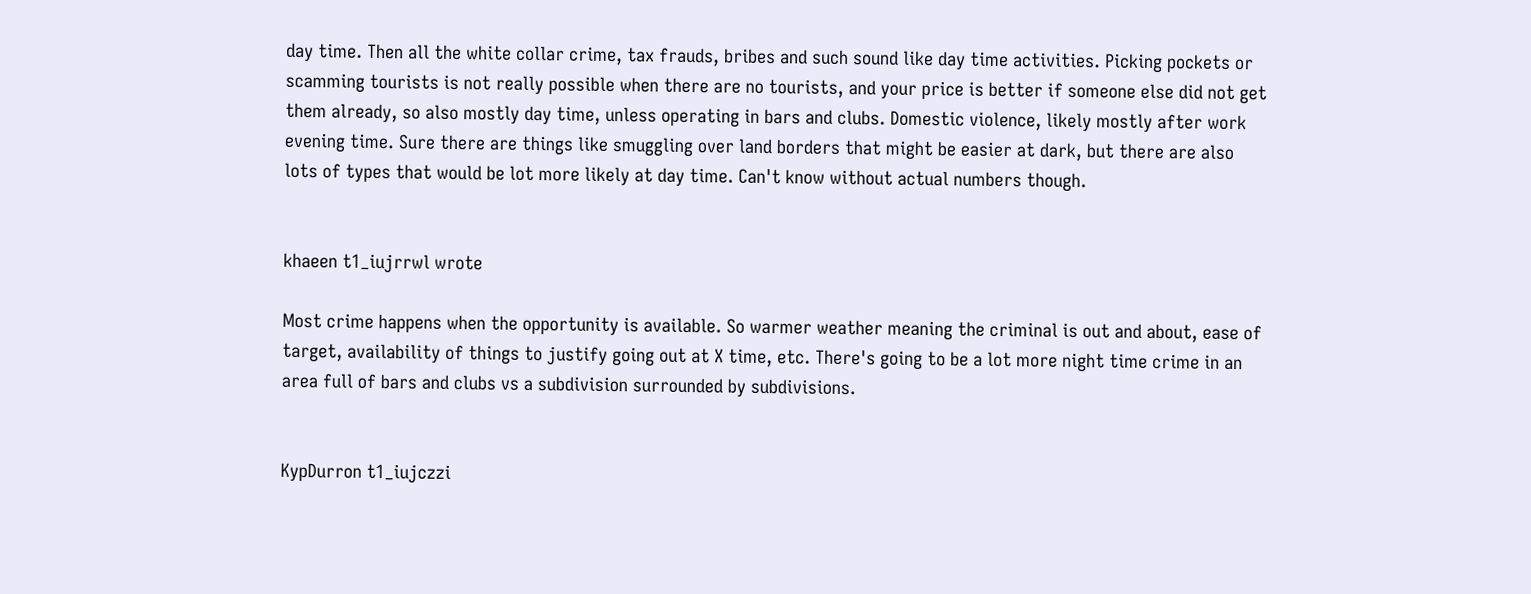day time. Then all the white collar crime, tax frauds, bribes and such sound like day time activities. Picking pockets or scamming tourists is not really possible when there are no tourists, and your price is better if someone else did not get them already, so also mostly day time, unless operating in bars and clubs. Domestic violence, likely mostly after work evening time. Sure there are things like smuggling over land borders that might be easier at dark, but there are also lots of types that would be lot more likely at day time. Can't know without actual numbers though.


khaeen t1_iujrrwl wrote

Most crime happens when the opportunity is available. So warmer weather meaning the criminal is out and about, ease of target, availability of things to justify going out at X time, etc. There's going to be a lot more night time crime in an area full of bars and clubs vs a subdivision surrounded by subdivisions.


KypDurron t1_iujczzi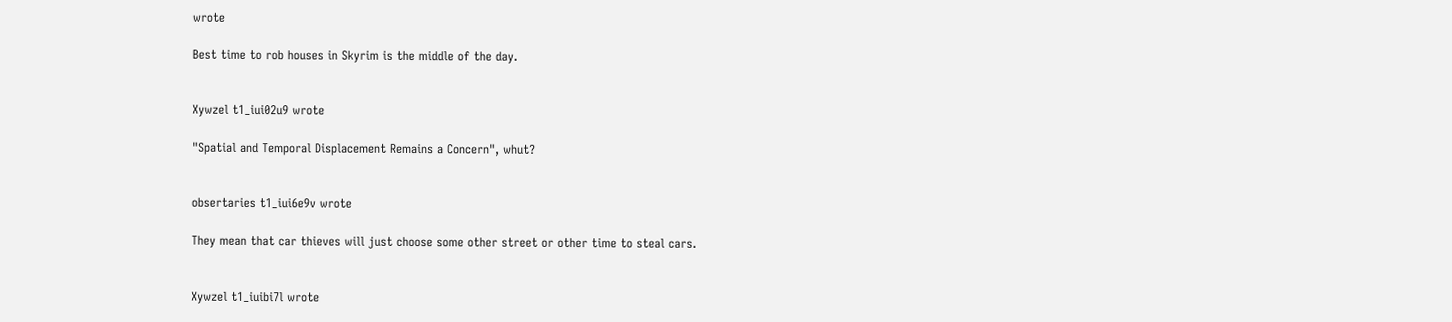wrote

Best time to rob houses in Skyrim is the middle of the day.


Xywzel t1_iui02u9 wrote

"Spatial and Temporal Displacement Remains a Concern", whut?


obsertaries t1_iui6e9v wrote

They mean that car thieves will just choose some other street or other time to steal cars.


Xywzel t1_iuibi7l wrote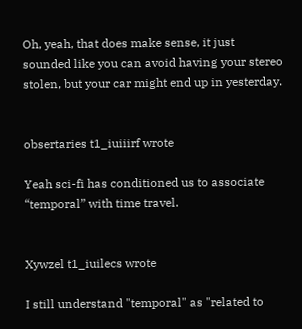Oh, yeah, that does make sense, it just sounded like you can avoid having your stereo stolen, but your car might end up in yesterday.


obsertaries t1_iuiiirf wrote

Yeah sci-fi has conditioned us to associate “temporal” with time travel.


Xywzel t1_iuilecs wrote

I still understand "temporal" as "related to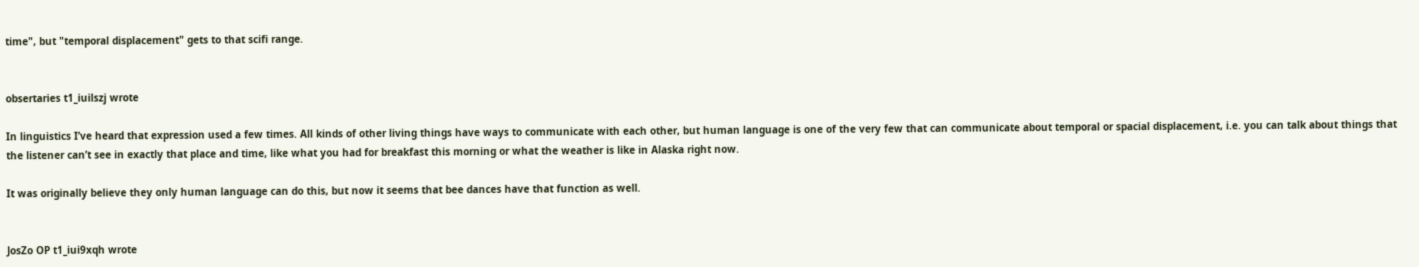time", but "temporal displacement" gets to that scifi range.


obsertaries t1_iuilszj wrote

In linguistics I’ve heard that expression used a few times. All kinds of other living things have ways to communicate with each other, but human language is one of the very few that can communicate about temporal or spacial displacement, i.e. you can talk about things that the listener can’t see in exactly that place and time, like what you had for breakfast this morning or what the weather is like in Alaska right now.

It was originally believe they only human language can do this, but now it seems that bee dances have that function as well.


JosZo OP t1_iui9xqh wrote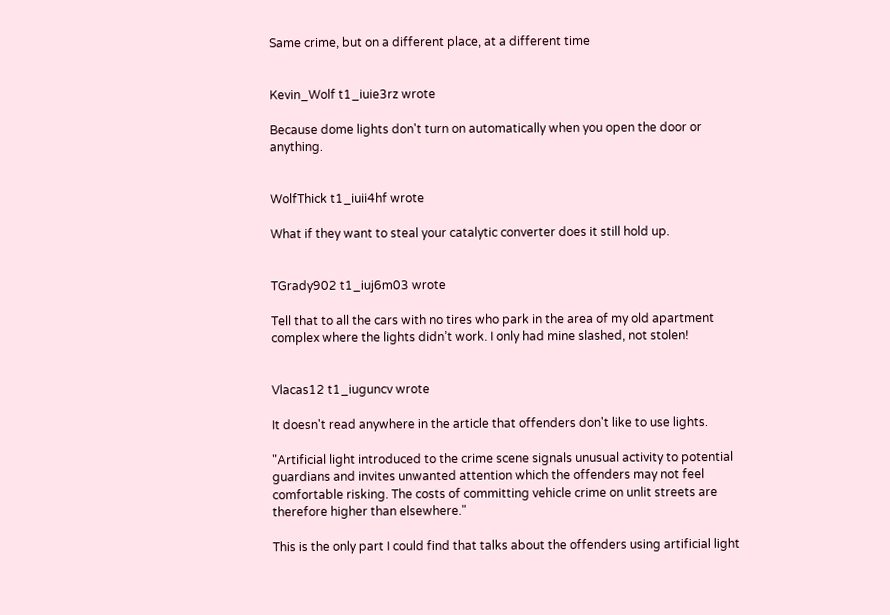Same crime, but on a different place, at a different time


Kevin_Wolf t1_iuie3rz wrote

Because dome lights don't turn on automatically when you open the door or anything.


WolfThick t1_iuii4hf wrote

What if they want to steal your catalytic converter does it still hold up.


TGrady902 t1_iuj6m03 wrote

Tell that to all the cars with no tires who park in the area of my old apartment complex where the lights didn’t work. I only had mine slashed, not stolen!


Vlacas12 t1_iuguncv wrote

It doesn't read anywhere in the article that offenders don't like to use lights.

"Artificial light introduced to the crime scene signals unusual activity to potential guardians and invites unwanted attention which the offenders may not feel comfortable risking. The costs of committing vehicle crime on unlit streets are therefore higher than elsewhere."

This is the only part I could find that talks about the offenders using artificial light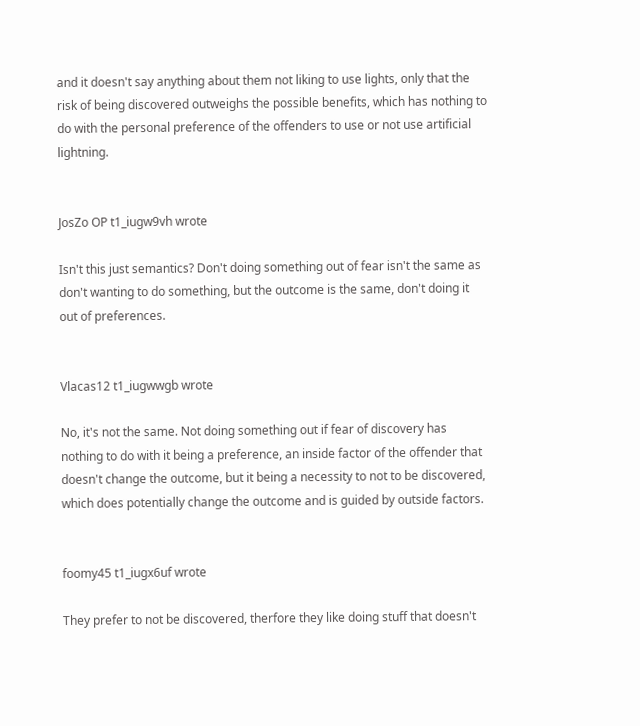and it doesn't say anything about them not liking to use lights, only that the risk of being discovered outweighs the possible benefits, which has nothing to do with the personal preference of the offenders to use or not use artificial lightning.


JosZo OP t1_iugw9vh wrote

Isn't this just semantics? Don't doing something out of fear isn't the same as don't wanting to do something, but the outcome is the same, don't doing it out of preferences.


Vlacas12 t1_iugwwgb wrote

No, it's not the same. Not doing something out if fear of discovery has nothing to do with it being a preference, an inside factor of the offender that doesn't change the outcome, but it being a necessity to not to be discovered, which does potentially change the outcome and is guided by outside factors.


foomy45 t1_iugx6uf wrote

They prefer to not be discovered, therfore they like doing stuff that doesn't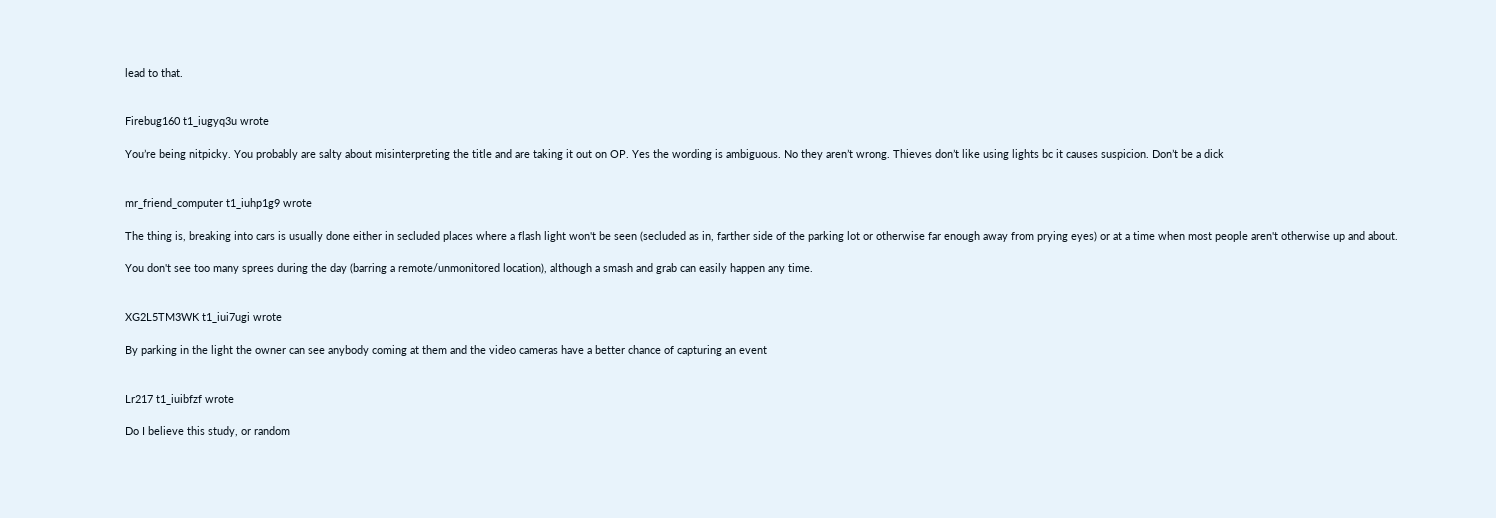lead to that.


Firebug160 t1_iugyq3u wrote

You’re being nitpicky. You probably are salty about misinterpreting the title and are taking it out on OP. Yes the wording is ambiguous. No they aren’t wrong. Thieves don’t like using lights bc it causes suspicion. Don’t be a dick


mr_friend_computer t1_iuhp1g9 wrote

The thing is, breaking into cars is usually done either in secluded places where a flash light won't be seen (secluded as in, farther side of the parking lot or otherwise far enough away from prying eyes) or at a time when most people aren't otherwise up and about.

You don't see too many sprees during the day (barring a remote/unmonitored location), although a smash and grab can easily happen any time.


XG2L5TM3WK t1_iui7ugi wrote

By parking in the light the owner can see anybody coming at them and the video cameras have a better chance of capturing an event


Lr217 t1_iuibfzf wrote

Do I believe this study, or random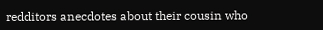redditors anecdotes about their cousin who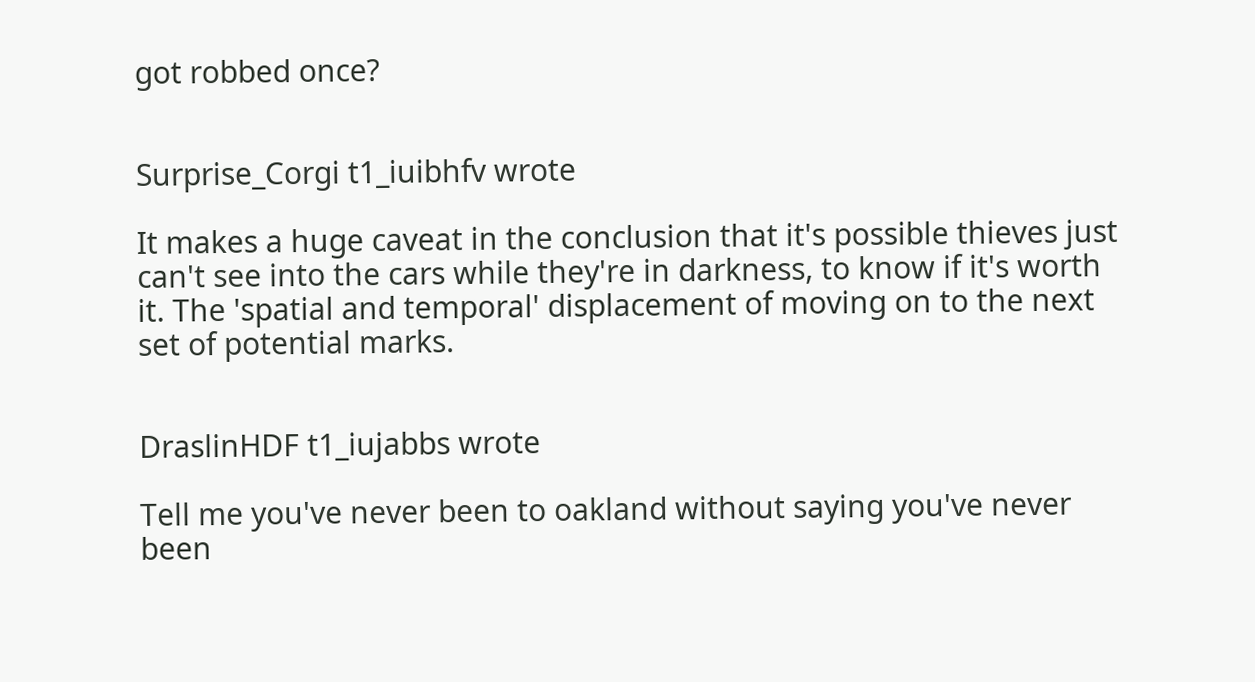got robbed once?


Surprise_Corgi t1_iuibhfv wrote

It makes a huge caveat in the conclusion that it's possible thieves just can't see into the cars while they're in darkness, to know if it's worth it. The 'spatial and temporal' displacement of moving on to the next set of potential marks.


DraslinHDF t1_iujabbs wrote

Tell me you've never been to oakland without saying you've never been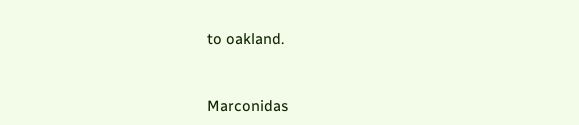to oakland.


Marconidas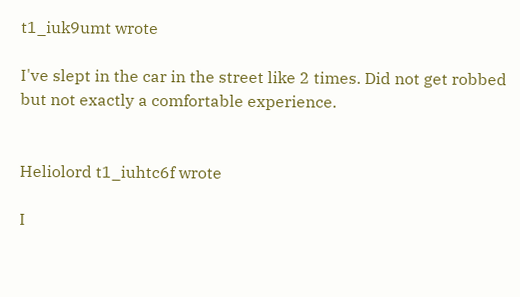t1_iuk9umt wrote

I've slept in the car in the street like 2 times. Did not get robbed but not exactly a comfortable experience.


Heliolord t1_iuhtc6f wrote

I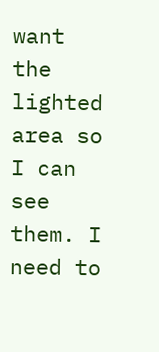want the lighted area so I can see them. I need to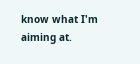know what I'm aiming at.